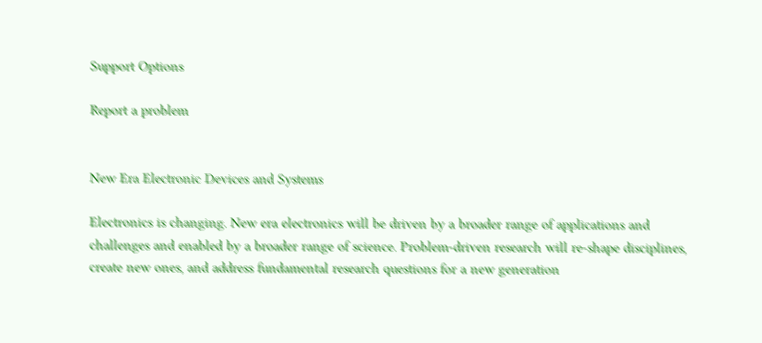Support Options

Report a problem


New Era Electronic Devices and Systems

Electronics is changing. New era electronics will be driven by a broader range of applications and challenges and enabled by a broader range of science. Problem-driven research will re-shape disciplines, create new ones, and address fundamental research questions for a new generation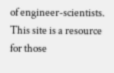of engineer-scientists. This site is a resource for those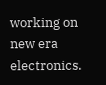working on new era electronics.